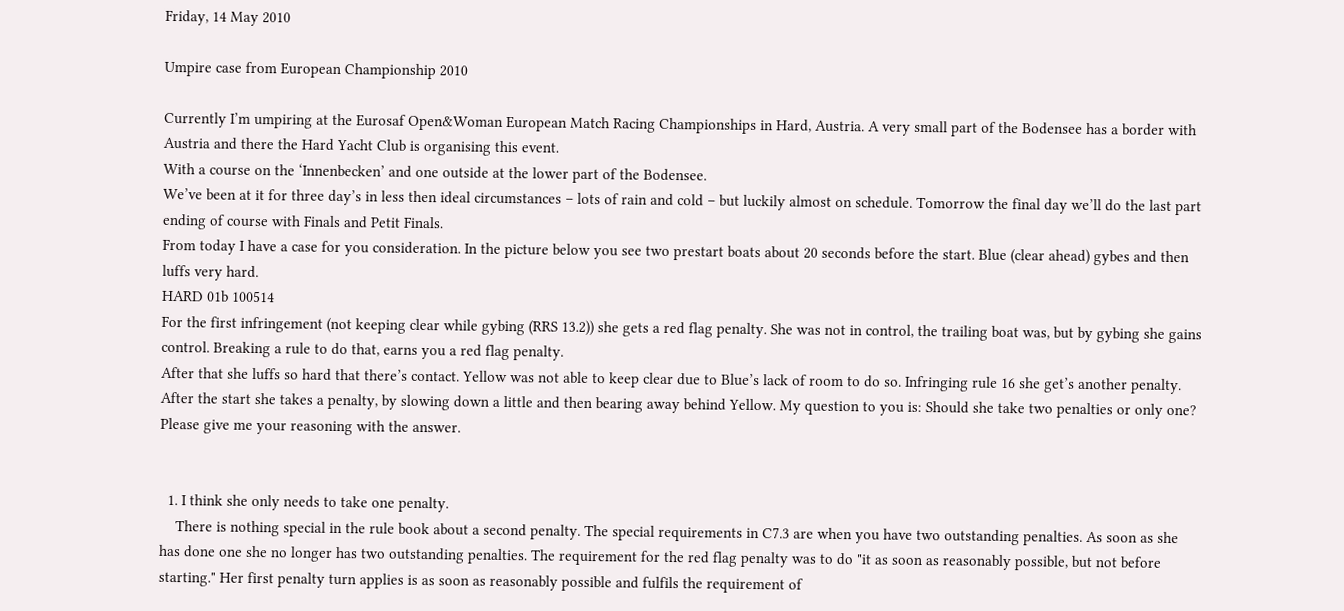Friday, 14 May 2010

Umpire case from European Championship 2010

Currently I’m umpiring at the Eurosaf Open&Woman European Match Racing Championships in Hard, Austria. A very small part of the Bodensee has a border with Austria and there the Hard Yacht Club is organising this event.
With a course on the ‘Innenbecken’ and one outside at the lower part of the Bodensee.
We’ve been at it for three day’s in less then ideal circumstances – lots of rain and cold – but luckily almost on schedule. Tomorrow the final day we’ll do the last part ending of course with Finals and Petit Finals.
From today I have a case for you consideration. In the picture below you see two prestart boats about 20 seconds before the start. Blue (clear ahead) gybes and then luffs very hard.
HARD 01b 100514
For the first infringement (not keeping clear while gybing (RRS 13.2)) she gets a red flag penalty. She was not in control, the trailing boat was, but by gybing she gains control. Breaking a rule to do that, earns you a red flag penalty.
After that she luffs so hard that there’s contact. Yellow was not able to keep clear due to Blue’s lack of room to do so. Infringing rule 16 she get’s another penalty.
After the start she takes a penalty, by slowing down a little and then bearing away behind Yellow. My question to you is: Should she take two penalties or only one?
Please give me your reasoning with the answer.


  1. I think she only needs to take one penalty.
    There is nothing special in the rule book about a second penalty. The special requirements in C7.3 are when you have two outstanding penalties. As soon as she has done one she no longer has two outstanding penalties. The requirement for the red flag penalty was to do "it as soon as reasonably possible, but not before starting." Her first penalty turn applies is as soon as reasonably possible and fulfils the requirement of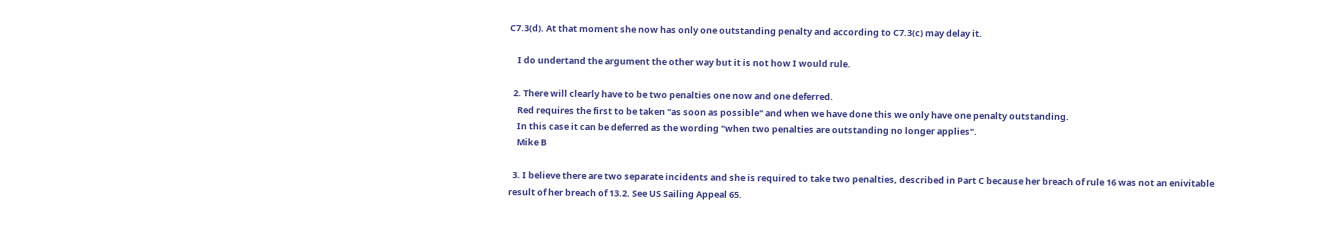C7.3(d). At that moment she now has only one outstanding penalty and according to C7.3(c) may delay it.

    I do undertand the argument the other way but it is not how I would rule.

  2. There will clearly have to be two penalties one now and one deferred.
    Red requires the first to be taken "as soon as possible" and when we have done this we only have one penalty outstanding.
    In this case it can be deferred as the wording "when two penalties are outstanding no longer applies".
    Mike B

  3. I believe there are two separate incidents and she is required to take two penalties, described in Part C because her breach of rule 16 was not an enivitable result of her breach of 13.2. See US Sailing Appeal 65.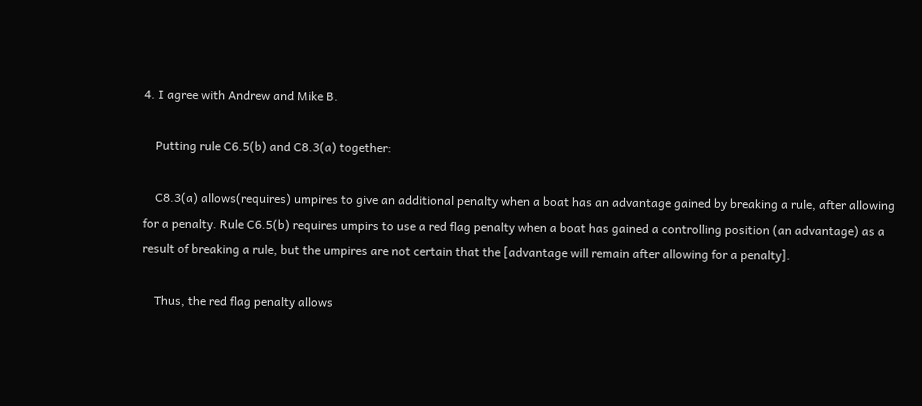4. I agree with Andrew and Mike B.

    Putting rule C6.5(b) and C8.3(a) together:

    C8.3(a) allows(requires) umpires to give an additional penalty when a boat has an advantage gained by breaking a rule, after allowing for a penalty. Rule C6.5(b) requires umpirs to use a red flag penalty when a boat has gained a controlling position (an advantage) as a result of breaking a rule, but the umpires are not certain that the [advantage will remain after allowing for a penalty].

    Thus, the red flag penalty allows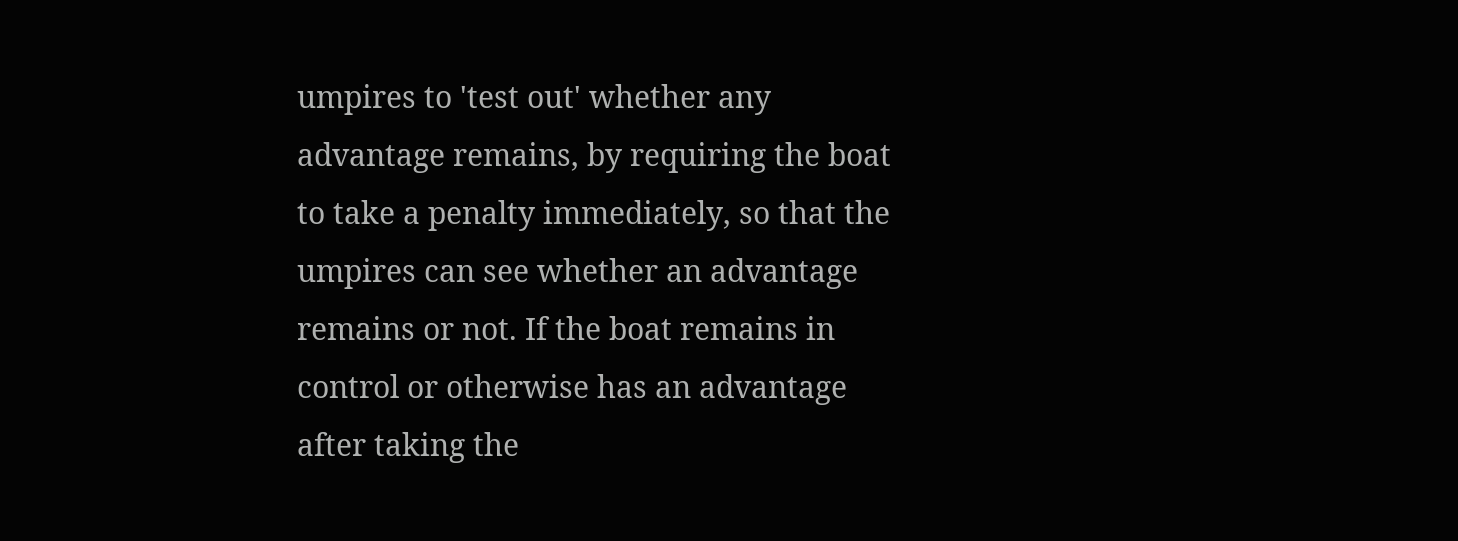umpires to 'test out' whether any advantage remains, by requiring the boat to take a penalty immediately, so that the umpires can see whether an advantage remains or not. If the boat remains in control or otherwise has an advantage after taking the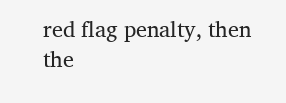red flag penalty, then the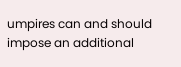umpires can and should impose an additional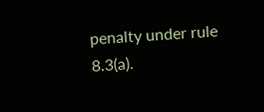penalty under rule 8.3(a).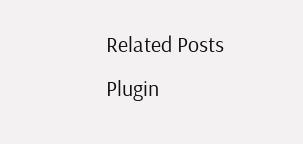Related Posts Plugin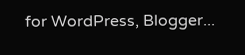for WordPress, Blogger...